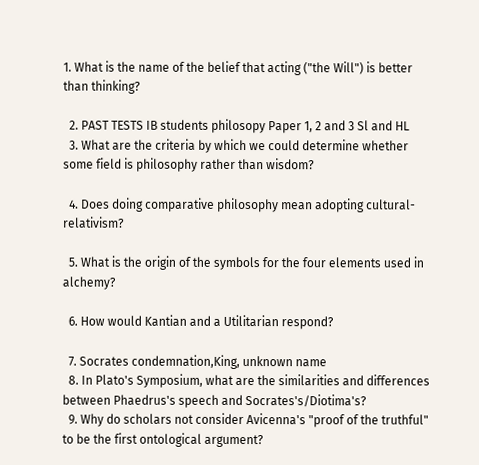1. What is the name of the belief that acting ("the Will") is better than thinking?

  2. PAST TESTS IB students philosopy Paper 1, 2 and 3 Sl and HL
  3. What are the criteria by which we could determine whether some field is philosophy rather than wisdom?

  4. Does doing comparative philosophy mean adopting cultural-relativism?

  5. What is the origin of the symbols for the four elements used in alchemy?

  6. How would Kantian and a Utilitarian respond?

  7. Socrates condemnation,King, unknown name
  8. In Plato's Symposium, what are the similarities and differences between Phaedrus's speech and Socrates's/Diotima's?
  9. Why do scholars not consider Avicenna's "proof of the truthful" to be the first ontological argument?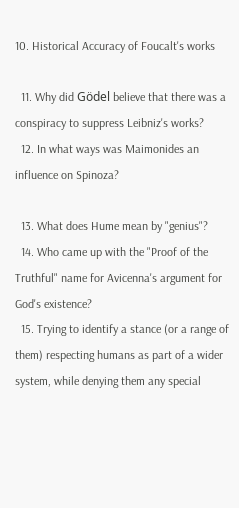10. Historical Accuracy of Foucalt's works

  11. Why did Gödel believe that there was a conspiracy to suppress Leibniz's works?
  12. In what ways was Maimonides an influence on Spinoza?

  13. What does Hume mean by "genius"?
  14. Who came up with the "Proof of the Truthful" name for Avicenna's argument for God's existence?
  15. Trying to identify a stance (or a range of them) respecting humans as part of a wider system, while denying them any special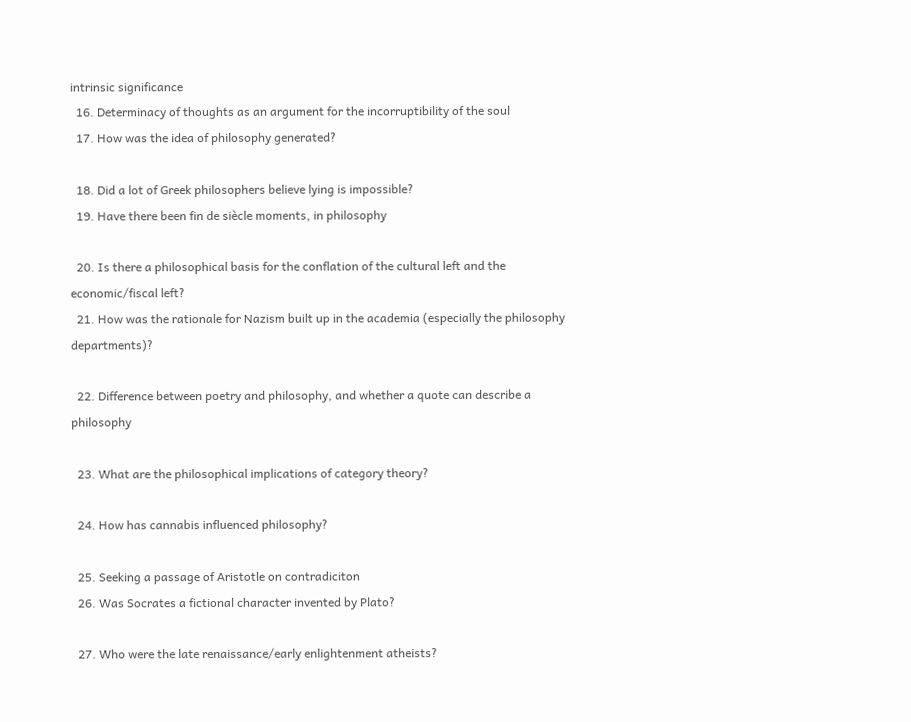intrinsic significance
  16. Determinacy of thoughts as an argument for the incorruptibility of the soul
  17. How was the idea of philosophy generated?

  18. Did a lot of Greek philosophers believe lying is impossible?
  19. Have there been fin de siècle moments, in philosophy

  20. Is there a philosophical basis for the conflation of the cultural left and the economic/fiscal left?
  21. How was the rationale for Nazism built up in the academia (especially the philosophy departments)?

  22. Difference between poetry and philosophy, and whether a quote can describe a philosophy

  23. What are the philosophical implications of category theory?

  24. How has cannabis influenced philosophy?

  25. Seeking a passage of Aristotle on contradiciton
  26. Was Socrates a fictional character invented by Plato?

  27. Who were the late renaissance/early enlightenment atheists?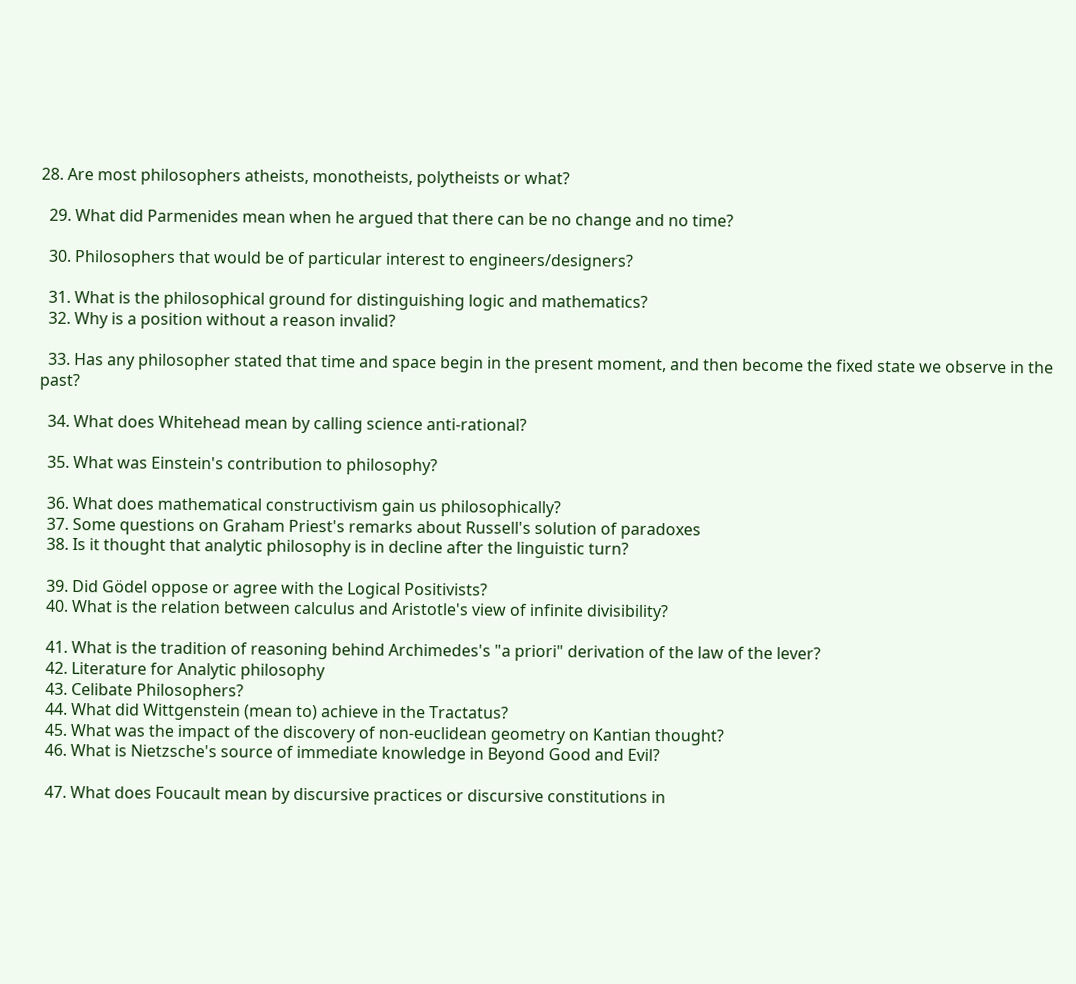28. Are most philosophers atheists, monotheists, polytheists or what?

  29. What did Parmenides mean when he argued that there can be no change and no time?

  30. Philosophers that would be of particular interest to engineers/designers?

  31. What is the philosophical ground for distinguishing logic and mathematics?
  32. Why is a position without a reason invalid?

  33. Has any philosopher stated that time and space begin in the present moment, and then become the fixed state we observe in the past?

  34. What does Whitehead mean by calling science anti-rational?

  35. What was Einstein's contribution to philosophy?

  36. What does mathematical constructivism gain us philosophically?
  37. Some questions on Graham Priest's remarks about Russell's solution of paradoxes
  38. Is it thought that analytic philosophy is in decline after the linguistic turn?

  39. Did Gödel oppose or agree with the Logical Positivists?
  40. What is the relation between calculus and Aristotle's view of infinite divisibility?

  41. What is the tradition of reasoning behind Archimedes's "a priori" derivation of the law of the lever?
  42. Literature for Analytic philosophy
  43. Celibate Philosophers?
  44. What did Wittgenstein (mean to) achieve in the Tractatus?
  45. What was the impact of the discovery of non-euclidean geometry on Kantian thought?
  46. What is Nietzsche's source of immediate knowledge in Beyond Good and Evil?

  47. What does Foucault mean by discursive practices or discursive constitutions in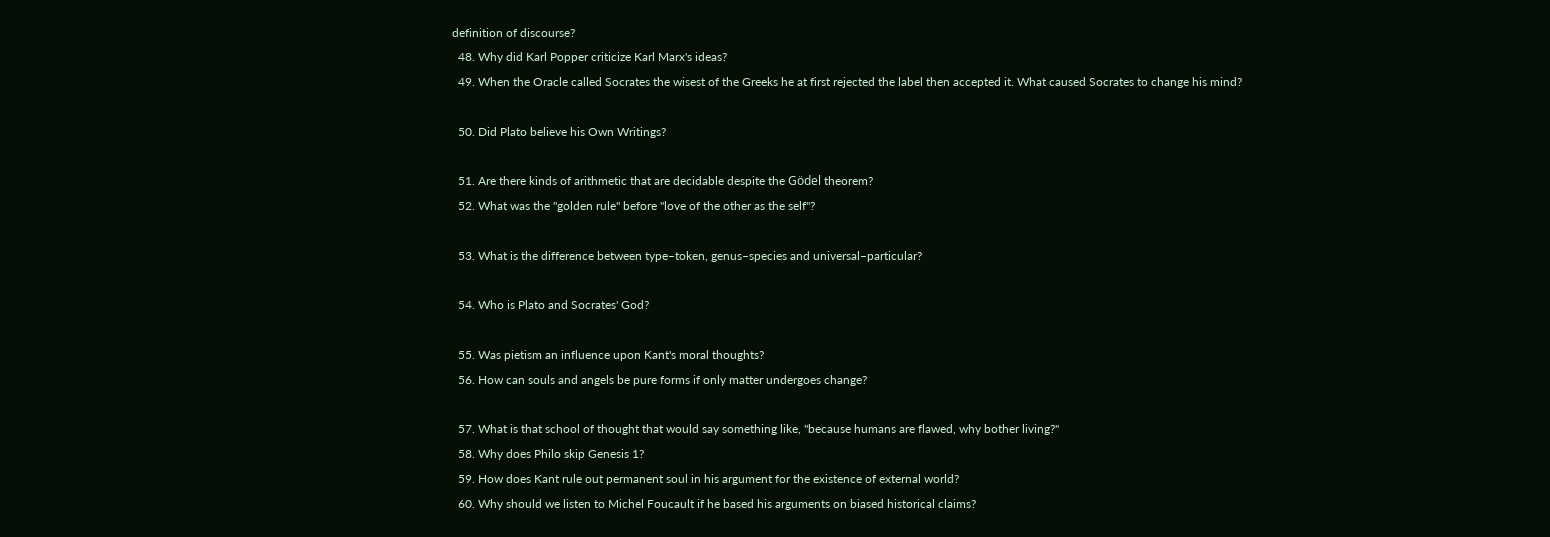definition of discourse?
  48. Why did Karl Popper criticize Karl Marx's ideas?
  49. When the Oracle called Socrates the wisest of the Greeks he at first rejected the label then accepted it. What caused Socrates to change his mind?

  50. Did Plato believe his Own Writings?

  51. Are there kinds of arithmetic that are decidable despite the Gödel theorem?
  52. What was the "golden rule" before "love of the other as the self"?

  53. What is the difference between type–token, genus–species and universal–particular?

  54. Who is Plato and Socrates' God?

  55. Was pietism an influence upon Kant's moral thoughts?
  56. How can souls and angels be pure forms if only matter undergoes change?

  57. What is that school of thought that would say something like, "because humans are flawed, why bother living?"
  58. Why does Philo skip Genesis 1?
  59. How does Kant rule out permanent soul in his argument for the existence of external world?
  60. Why should we listen to Michel Foucault if he based his arguments on biased historical claims?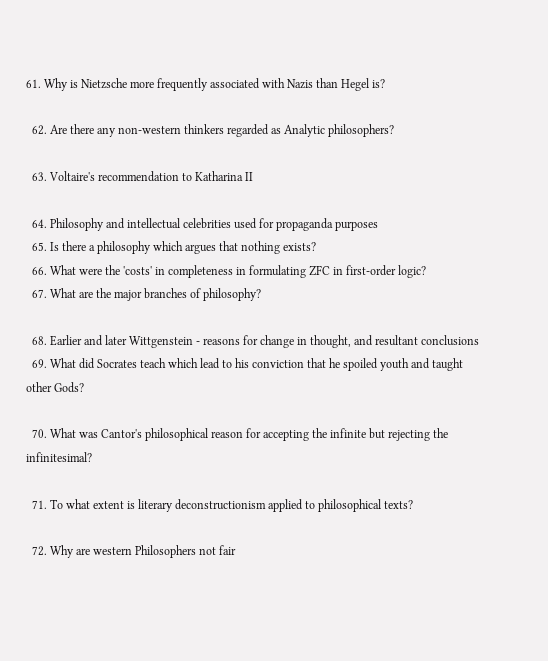61. Why is Nietzsche more frequently associated with Nazis than Hegel is?

  62. Are there any non-western thinkers regarded as Analytic philosophers?

  63. Voltaire's recommendation to Katharina II

  64. Philosophy and intellectual celebrities used for propaganda purposes
  65. Is there a philosophy which argues that nothing exists?
  66. What were the 'costs' in completeness in formulating ZFC in first-order logic?
  67. What are the major branches of philosophy?

  68. Earlier and later Wittgenstein - reasons for change in thought, and resultant conclusions
  69. What did Socrates teach which lead to his conviction that he spoiled youth and taught other Gods?

  70. What was Cantor's philosophical reason for accepting the infinite but rejecting the infinitesimal?

  71. To what extent is literary deconstructionism applied to philosophical texts?

  72. Why are western Philosophers not fair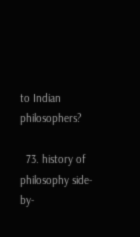to Indian philosophers?

  73. history of philosophy side-by-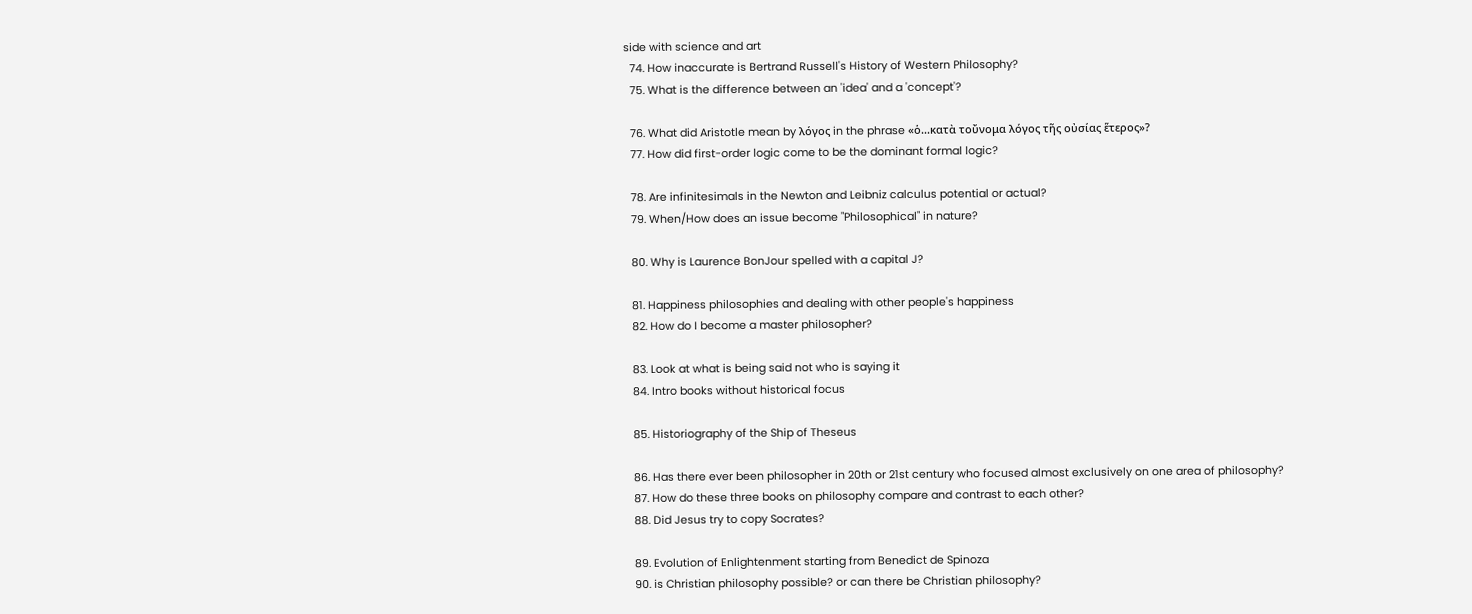side with science and art
  74. How inaccurate is Bertrand Russell's History of Western Philosophy?
  75. What is the difference between an 'idea' and a 'concept'?

  76. What did Aristotle mean by λόγος in the phrase «ὁ...κατὰ τοὔνομα λόγος τῆς οὐσίας ἕτερος»?
  77. How did first-order logic come to be the dominant formal logic?

  78. Are infinitesimals in the Newton and Leibniz calculus potential or actual?
  79. When/How does an issue become "Philosophical" in nature?

  80. Why is Laurence BonJour spelled with a capital J?

  81. Happiness philosophies and dealing with other people's happiness
  82. How do I become a master philosopher?

  83. Look at what is being said not who is saying it
  84. Intro books without historical focus

  85. Historiography of the Ship of Theseus

  86. Has there ever been philosopher in 20th or 21st century who focused almost exclusively on one area of philosophy?
  87. How do these three books on philosophy compare and contrast to each other?
  88. Did Jesus try to copy Socrates?

  89. Evolution of Enlightenment starting from Benedict de Spinoza
  90. is Christian philosophy possible? or can there be Christian philosophy?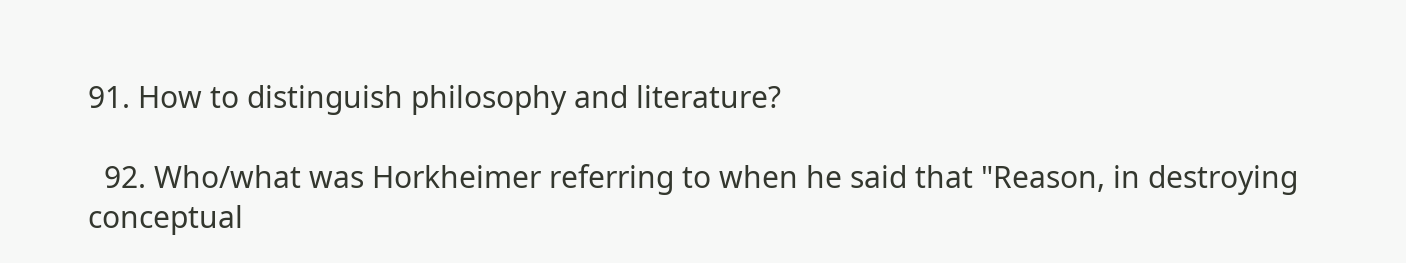91. How to distinguish philosophy and literature?

  92. Who/what was Horkheimer referring to when he said that "Reason, in destroying conceptual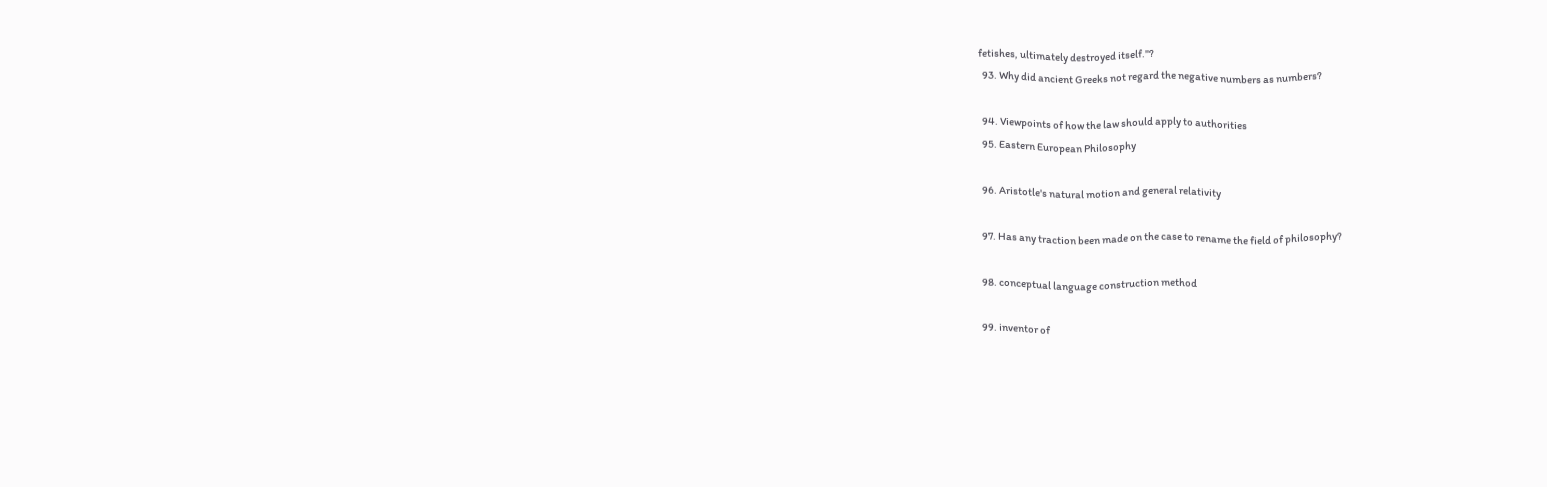fetishes, ultimately destroyed itself."?
  93. Why did ancient Greeks not regard the negative numbers as numbers?

  94. Viewpoints of how the law should apply to authorities
  95. Eastern European Philosophy

  96. Aristotle's natural motion and general relativity

  97. Has any traction been made on the case to rename the field of philosophy?

  98. conceptual language construction method

  99. inventor of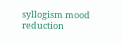syllogism mood reduction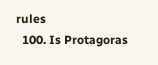rules
  100. Is Protagoras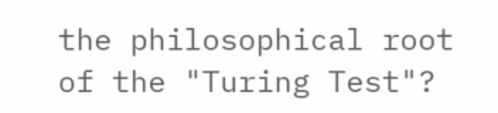the philosophical root of the "Turing Test"?